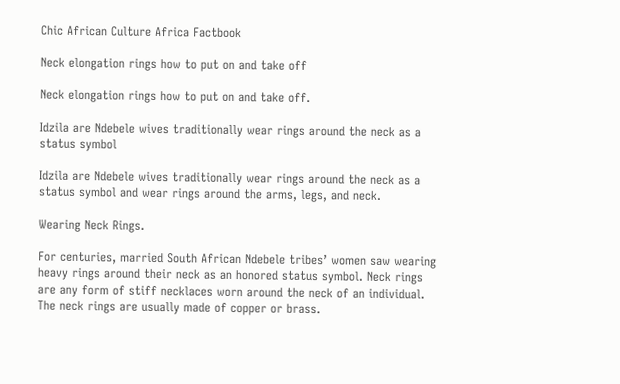Chic African Culture Africa Factbook

Neck elongation rings how to put on and take off

Neck elongation rings how to put on and take off.

Idzila are Ndebele wives traditionally wear rings around the neck as a status symbol

Idzila are Ndebele wives traditionally wear rings around the neck as a status symbol and wear rings around the arms, legs, and neck.

Wearing Neck Rings.

For centuries, married South African Ndebele tribes’ women saw wearing heavy rings around their neck as an honored status symbol. Neck rings are any form of stiff necklaces worn around the neck of an individual. The neck rings are usually made of copper or brass.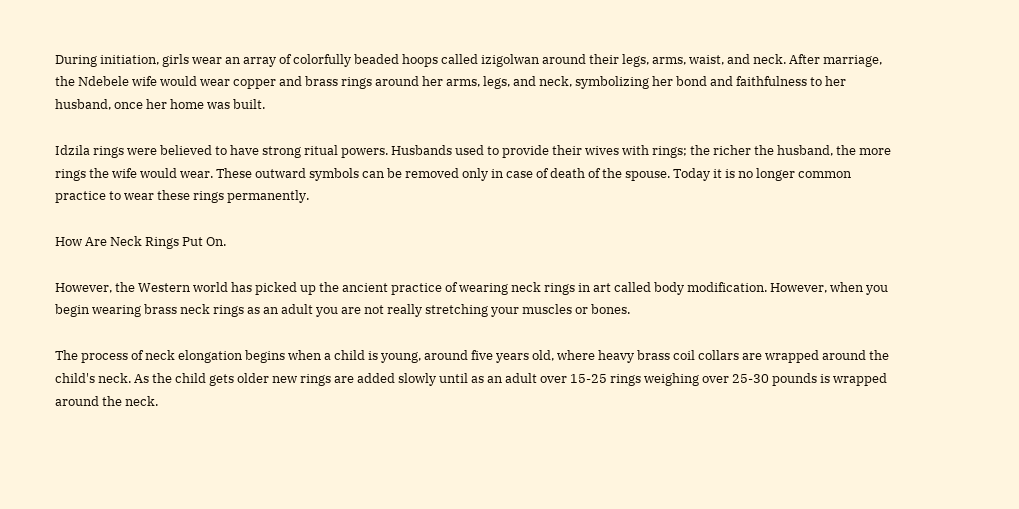During initiation, girls wear an array of colorfully beaded hoops called izigolwan around their legs, arms, waist, and neck. After marriage, the Ndebele wife would wear copper and brass rings around her arms, legs, and neck, symbolizing her bond and faithfulness to her husband, once her home was built.

Idzila rings were believed to have strong ritual powers. Husbands used to provide their wives with rings; the richer the husband, the more rings the wife would wear. These outward symbols can be removed only in case of death of the spouse. Today it is no longer common practice to wear these rings permanently.

How Are Neck Rings Put On.

However, the Western world has picked up the ancient practice of wearing neck rings in art called body modification. However, when you begin wearing brass neck rings as an adult you are not really stretching your muscles or bones.

The process of neck elongation begins when a child is young, around five years old, where heavy brass coil collars are wrapped around the child's neck. As the child gets older new rings are added slowly until as an adult over 15-25 rings weighing over 25-30 pounds is wrapped around the neck.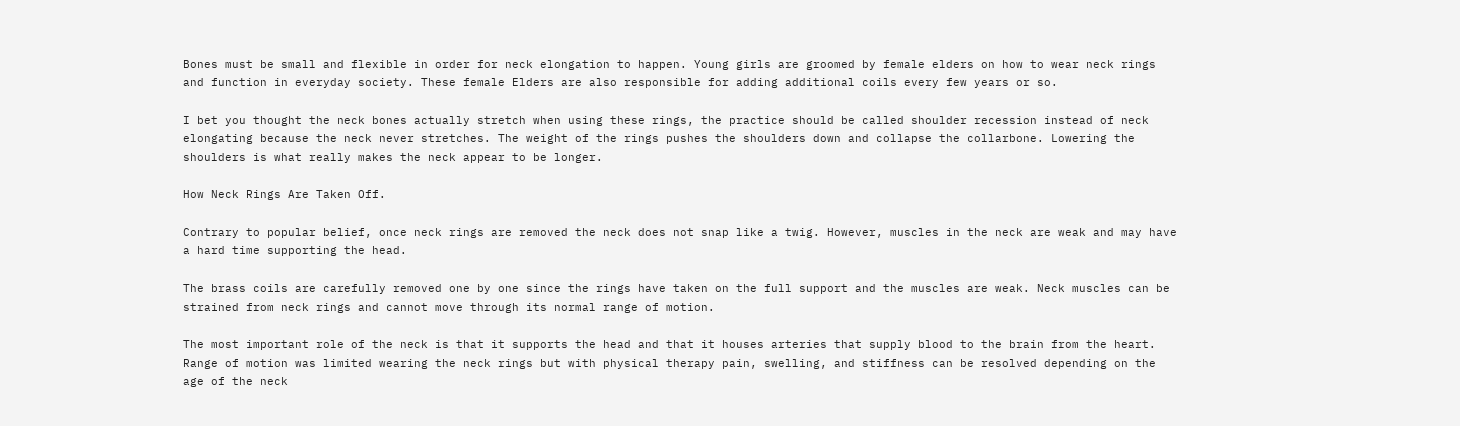Bones must be small and flexible in order for neck elongation to happen. Young girls are groomed by female elders on how to wear neck rings and function in everyday society. These female Elders are also responsible for adding additional coils every few years or so.

I bet you thought the neck bones actually stretch when using these rings, the practice should be called shoulder recession instead of neck elongating because the neck never stretches. The weight of the rings pushes the shoulders down and collapse the collarbone. Lowering the shoulders is what really makes the neck appear to be longer.

How Neck Rings Are Taken Off.

Contrary to popular belief, once neck rings are removed the neck does not snap like a twig. However, muscles in the neck are weak and may have a hard time supporting the head.

The brass coils are carefully removed one by one since the rings have taken on the full support and the muscles are weak. Neck muscles can be strained from neck rings and cannot move through its normal range of motion.

The most important role of the neck is that it supports the head and that it houses arteries that supply blood to the brain from the heart. Range of motion was limited wearing the neck rings but with physical therapy pain, swelling, and stiffness can be resolved depending on the age of the neck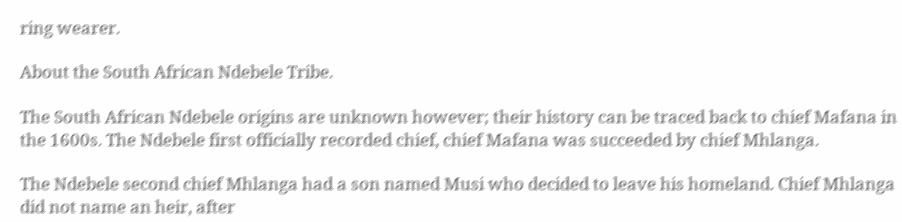ring wearer.

About the South African Ndebele Tribe.

The South African Ndebele origins are unknown however; their history can be traced back to chief Mafana in the 1600s. The Ndebele first officially recorded chief, chief Mafana was succeeded by chief Mhlanga.

The Ndebele second chief Mhlanga had a son named Musi who decided to leave his homeland. Chief Mhlanga did not name an heir, after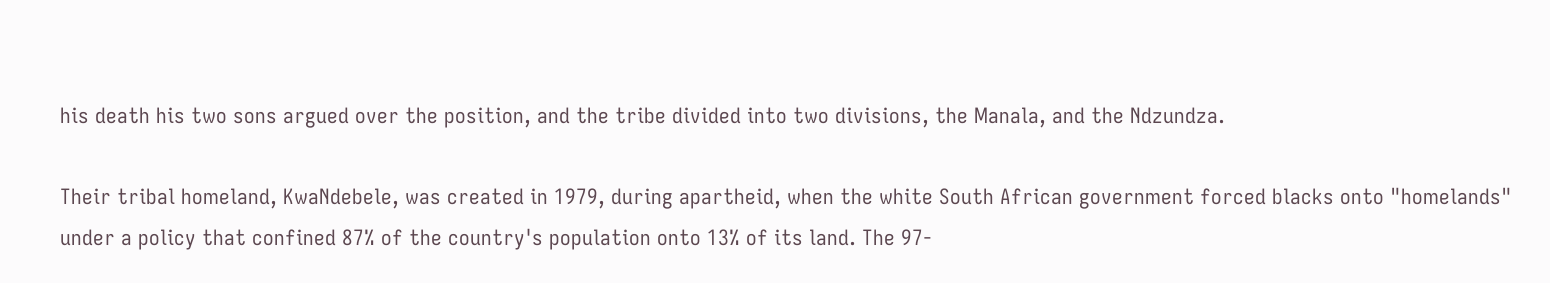his death his two sons argued over the position, and the tribe divided into two divisions, the Manala, and the Ndzundza.

Their tribal homeland, KwaNdebele, was created in 1979, during apartheid, when the white South African government forced blacks onto "homelands" under a policy that confined 87% of the country's population onto 13% of its land. The 97-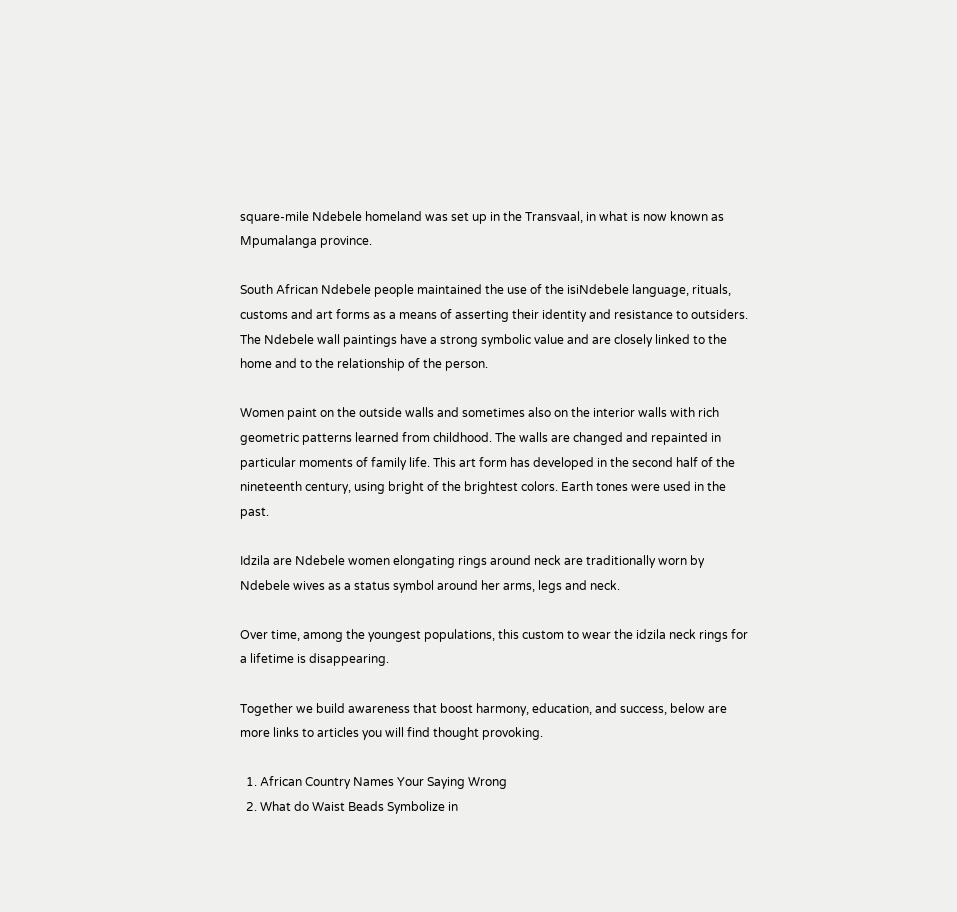square-mile Ndebele homeland was set up in the Transvaal, in what is now known as Mpumalanga province.

South African Ndebele people maintained the use of the isiNdebele language, rituals, customs and art forms as a means of asserting their identity and resistance to outsiders. The Ndebele wall paintings have a strong symbolic value and are closely linked to the home and to the relationship of the person.

Women paint on the outside walls and sometimes also on the interior walls with rich geometric patterns learned from childhood. The walls are changed and repainted in particular moments of family life. This art form has developed in the second half of the nineteenth century, using bright of the brightest colors. Earth tones were used in the past.

Idzila are Ndebele women elongating rings around neck are traditionally worn by Ndebele wives as a status symbol around her arms, legs and neck.

Over time, among the youngest populations, this custom to wear the idzila neck rings for a lifetime is disappearing.

Together we build awareness that boost harmony, education, and success, below are more links to articles you will find thought provoking.

  1. African Country Names Your Saying Wrong
  2. What do Waist Beads Symbolize in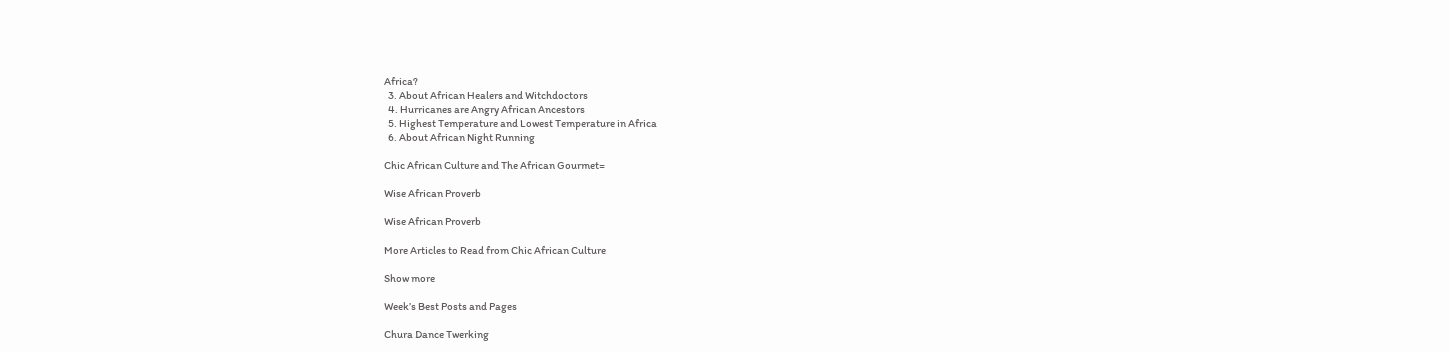Africa?
  3. About African Healers and Witchdoctors
  4. Hurricanes are Angry African Ancestors
  5. Highest Temperature and Lowest Temperature in Africa
  6. About African Night Running

Chic African Culture and The African Gourmet=

Wise African Proverb

Wise African Proverb

More Articles to Read from Chic African Culture

Show more

Week’s Best Posts and Pages

Chura Dance Twerking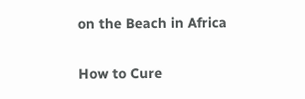on the Beach in Africa

How to Cure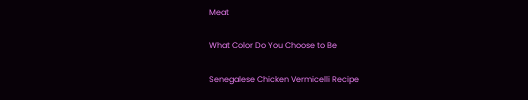Meat

What Color Do You Choose to Be

Senegalese Chicken Vermicelli Recipe